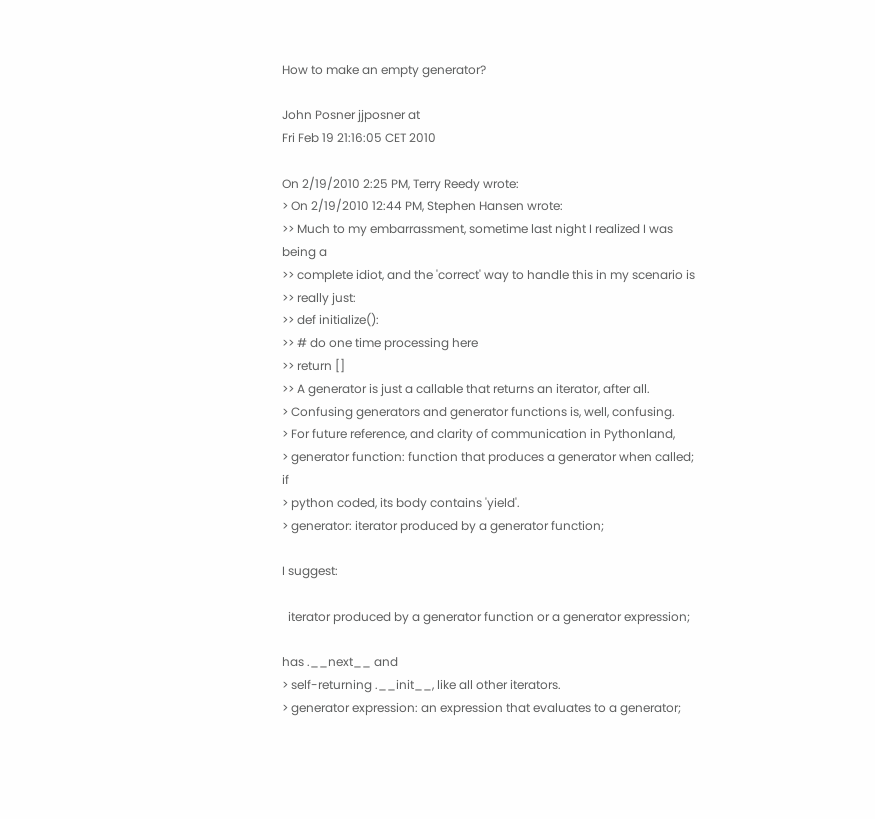How to make an empty generator?

John Posner jjposner at
Fri Feb 19 21:16:05 CET 2010

On 2/19/2010 2:25 PM, Terry Reedy wrote:
> On 2/19/2010 12:44 PM, Stephen Hansen wrote:
>> Much to my embarrassment, sometime last night I realized I was being a
>> complete idiot, and the 'correct' way to handle this in my scenario is
>> really just:
>> def initialize():
>> # do one time processing here
>> return []
>> A generator is just a callable that returns an iterator, after all.
> Confusing generators and generator functions is, well, confusing.
> For future reference, and clarity of communication in Pythonland,
> generator function: function that produces a generator when called; if
> python coded, its body contains 'yield'.
> generator: iterator produced by a generator function;

I suggest:

  iterator produced by a generator function or a generator expression;

has .__next__ and
> self-returning .__init__, like all other iterators.
> generator expression: an expression that evaluates to a generator;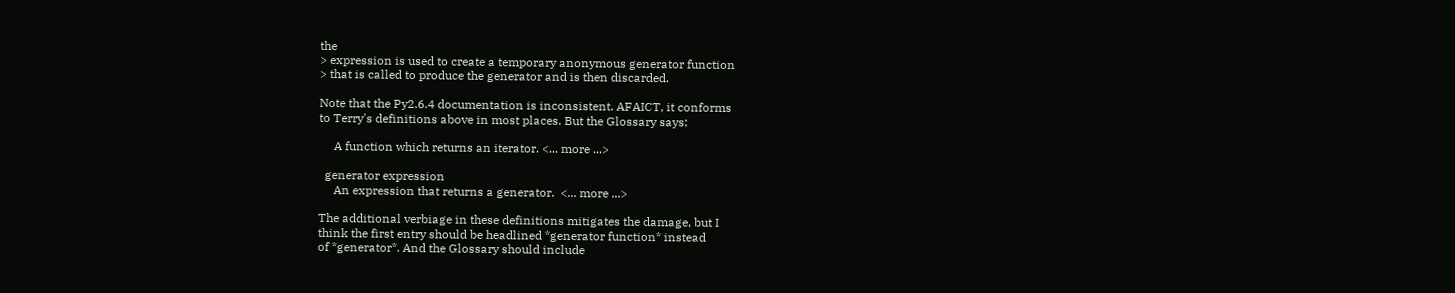the
> expression is used to create a temporary anonymous generator function
> that is called to produce the generator and is then discarded.

Note that the Py2.6.4 documentation is inconsistent. AFAICT, it conforms
to Terry's definitions above in most places. But the Glossary says:

     A function which returns an iterator. <... more ...>

  generator expression
     An expression that returns a generator.  <... more ...>

The additional verbiage in these definitions mitigates the damage, but I
think the first entry should be headlined *generator function* instead
of *generator*. And the Glossary should include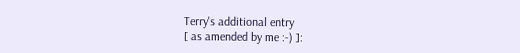Terry's additional entry
[ as amended by me :-) ]: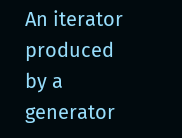An iterator produced by a generator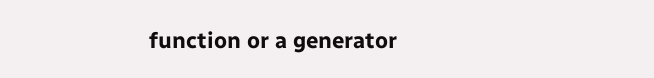function or a generator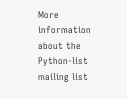More information about the Python-list mailing list